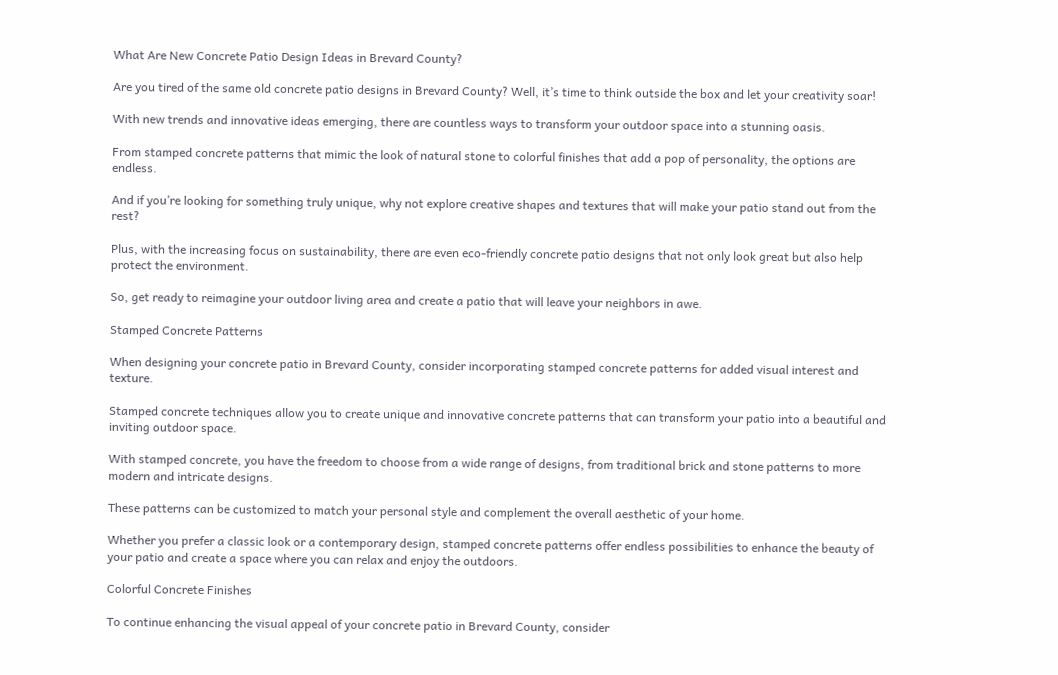What Are New Concrete Patio Design Ideas in Brevard County?

Are you tired of the same old concrete patio designs in Brevard County? Well, it’s time to think outside the box and let your creativity soar!

With new trends and innovative ideas emerging, there are countless ways to transform your outdoor space into a stunning oasis.

From stamped concrete patterns that mimic the look of natural stone to colorful finishes that add a pop of personality, the options are endless.

And if you’re looking for something truly unique, why not explore creative shapes and textures that will make your patio stand out from the rest?

Plus, with the increasing focus on sustainability, there are even eco-friendly concrete patio designs that not only look great but also help protect the environment.

So, get ready to reimagine your outdoor living area and create a patio that will leave your neighbors in awe.

Stamped Concrete Patterns

When designing your concrete patio in Brevard County, consider incorporating stamped concrete patterns for added visual interest and texture.

Stamped concrete techniques allow you to create unique and innovative concrete patterns that can transform your patio into a beautiful and inviting outdoor space.

With stamped concrete, you have the freedom to choose from a wide range of designs, from traditional brick and stone patterns to more modern and intricate designs.

These patterns can be customized to match your personal style and complement the overall aesthetic of your home.

Whether you prefer a classic look or a contemporary design, stamped concrete patterns offer endless possibilities to enhance the beauty of your patio and create a space where you can relax and enjoy the outdoors.

Colorful Concrete Finishes

To continue enhancing the visual appeal of your concrete patio in Brevard County, consider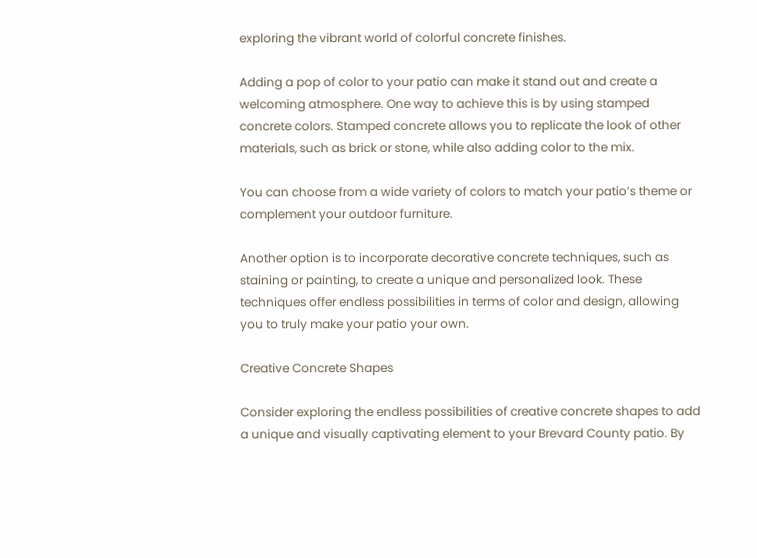exploring the vibrant world of colorful concrete finishes.

Adding a pop of color to your patio can make it stand out and create a welcoming atmosphere. One way to achieve this is by using stamped concrete colors. Stamped concrete allows you to replicate the look of other materials, such as brick or stone, while also adding color to the mix.

You can choose from a wide variety of colors to match your patio’s theme or complement your outdoor furniture.

Another option is to incorporate decorative concrete techniques, such as staining or painting, to create a unique and personalized look. These techniques offer endless possibilities in terms of color and design, allowing you to truly make your patio your own.

Creative Concrete Shapes

Consider exploring the endless possibilities of creative concrete shapes to add a unique and visually captivating element to your Brevard County patio. By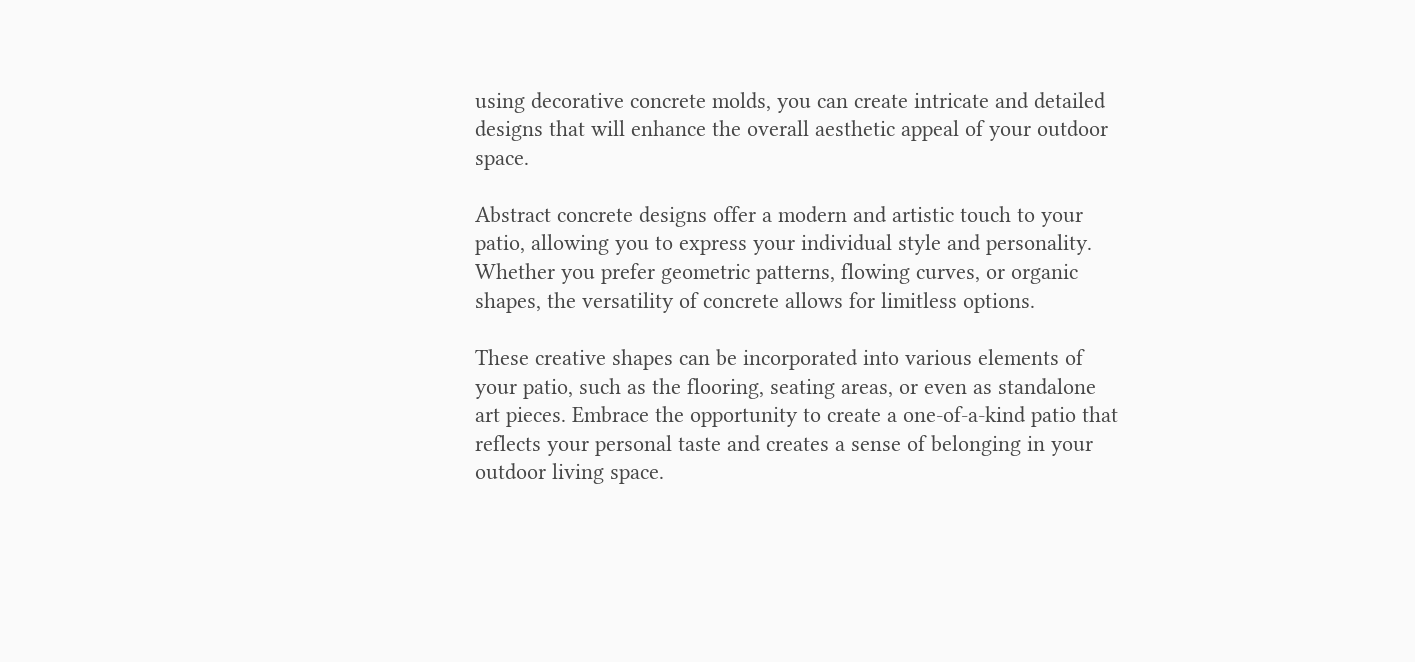using decorative concrete molds, you can create intricate and detailed designs that will enhance the overall aesthetic appeal of your outdoor space.

Abstract concrete designs offer a modern and artistic touch to your patio, allowing you to express your individual style and personality. Whether you prefer geometric patterns, flowing curves, or organic shapes, the versatility of concrete allows for limitless options.

These creative shapes can be incorporated into various elements of your patio, such as the flooring, seating areas, or even as standalone art pieces. Embrace the opportunity to create a one-of-a-kind patio that reflects your personal taste and creates a sense of belonging in your outdoor living space.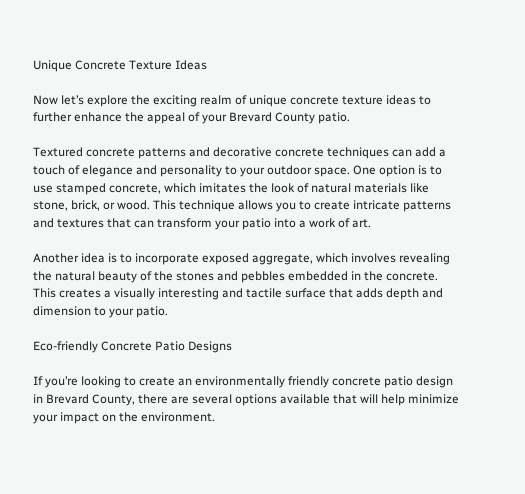Unique Concrete Texture Ideas

Now let’s explore the exciting realm of unique concrete texture ideas to further enhance the appeal of your Brevard County patio.

Textured concrete patterns and decorative concrete techniques can add a touch of elegance and personality to your outdoor space. One option is to use stamped concrete, which imitates the look of natural materials like stone, brick, or wood. This technique allows you to create intricate patterns and textures that can transform your patio into a work of art.

Another idea is to incorporate exposed aggregate, which involves revealing the natural beauty of the stones and pebbles embedded in the concrete. This creates a visually interesting and tactile surface that adds depth and dimension to your patio.

Eco-friendly Concrete Patio Designs

If you’re looking to create an environmentally friendly concrete patio design in Brevard County, there are several options available that will help minimize your impact on the environment.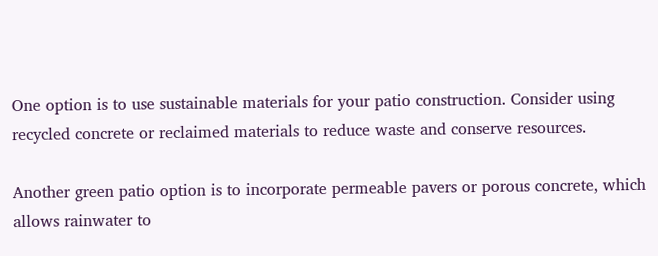One option is to use sustainable materials for your patio construction. Consider using recycled concrete or reclaimed materials to reduce waste and conserve resources.

Another green patio option is to incorporate permeable pavers or porous concrete, which allows rainwater to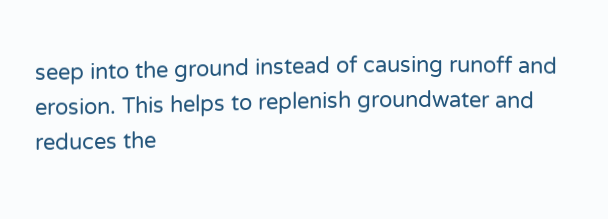seep into the ground instead of causing runoff and erosion. This helps to replenish groundwater and reduces the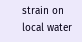strain on local water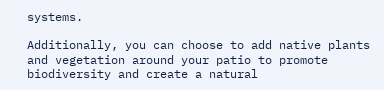systems.

Additionally, you can choose to add native plants and vegetation around your patio to promote biodiversity and create a natural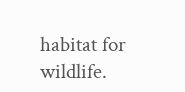habitat for wildlife.